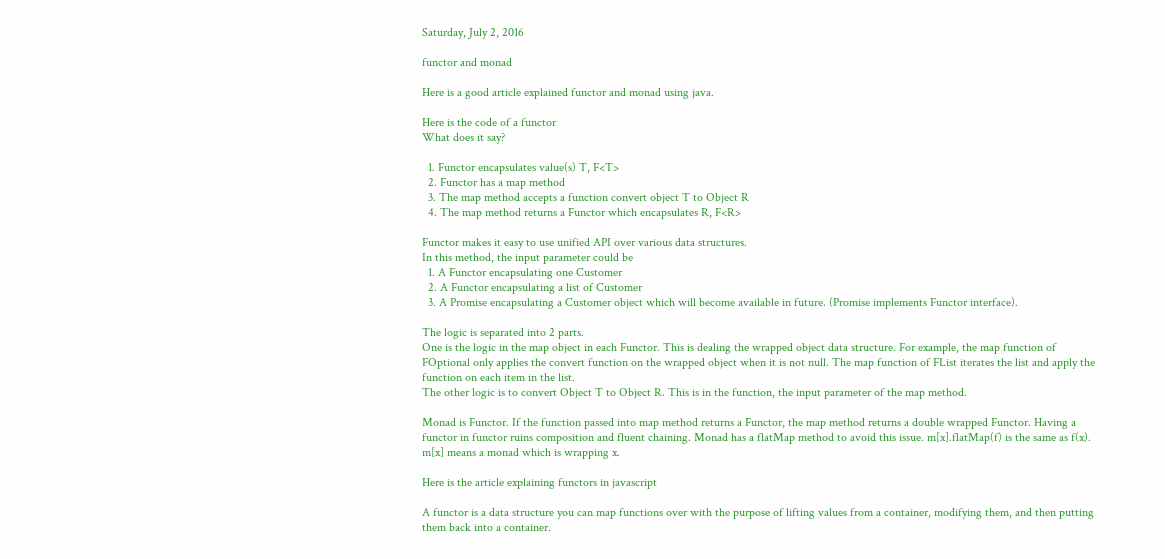Saturday, July 2, 2016

functor and monad

Here is a good article explained functor and monad using java.

Here is the code of a functor
What does it say?

  1. Functor encapsulates value(s) T, F<T>
  2. Functor has a map method
  3. The map method accepts a function convert object T to Object R
  4. The map method returns a Functor which encapsulates R, F<R>

Functor makes it easy to use unified API over various data structures.
In this method, the input parameter could be
  1. A Functor encapsulating one Customer
  2. A Functor encapsulating a list of Customer
  3. A Promise encapsulating a Customer object which will become available in future. (Promise implements Functor interface).

The logic is separated into 2 parts.
One is the logic in the map object in each Functor. This is dealing the wrapped object data structure. For example, the map function of FOptional only applies the convert function on the wrapped object when it is not null. The map function of FList iterates the list and apply the function on each item in the list.
The other logic is to convert Object T to Object R. This is in the function, the input parameter of the map method.

Monad is Functor. If the function passed into map method returns a Functor, the map method returns a double wrapped Functor. Having a functor in functor ruins composition and fluent chaining. Monad has a flatMap method to avoid this issue. m[x].flatMap(f) is the same as f(x). m[x] means a monad which is wrapping x.

Here is the article explaining functors in javascript

A functor is a data structure you can map functions over with the purpose of lifting values from a container, modifying them, and then putting them back into a container.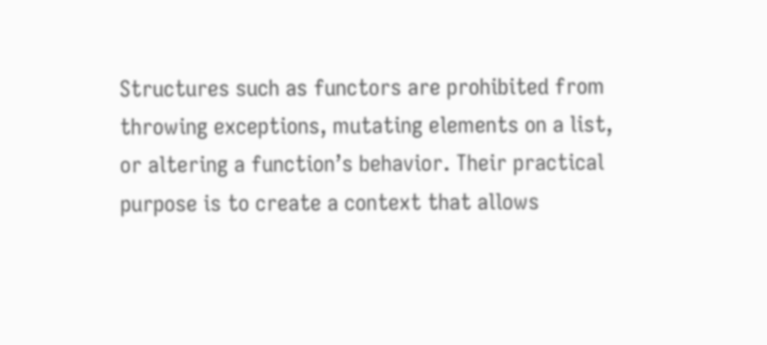Structures such as functors are prohibited from throwing exceptions, mutating elements on a list, or altering a function’s behavior. Their practical purpose is to create a context that allows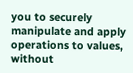you to securely manipulate and apply operations to values, without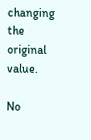changing the original value.

No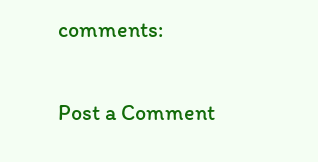comments:

Post a Comment